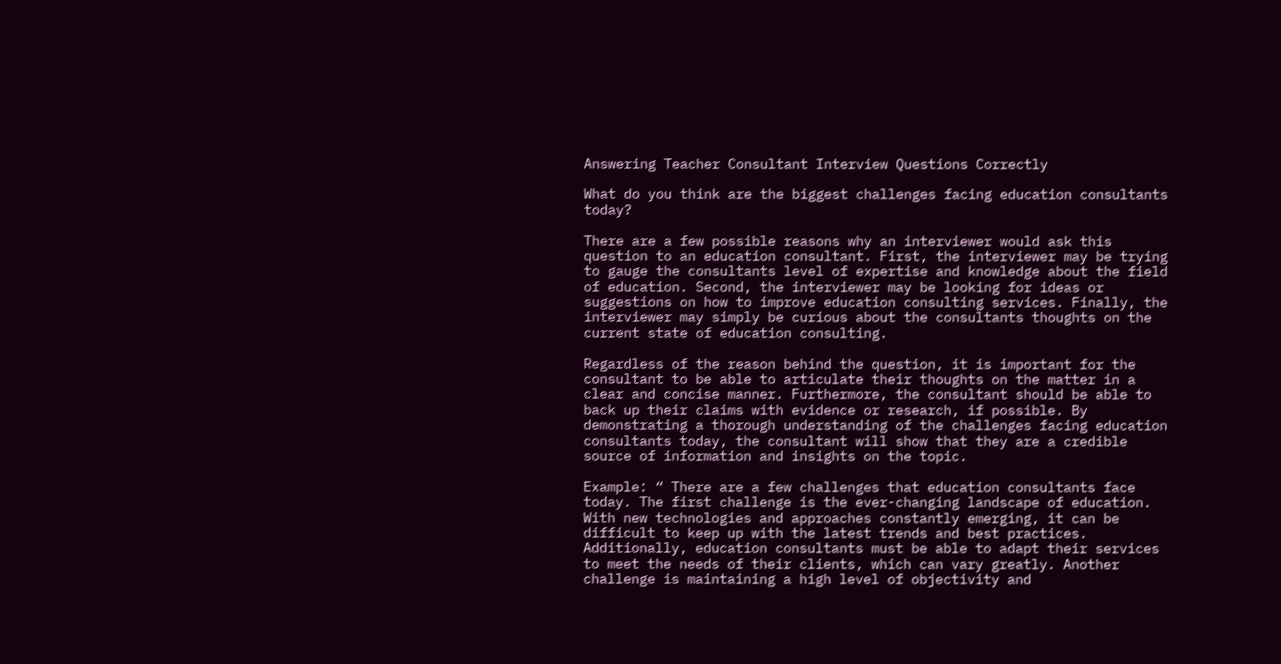Answering Teacher Consultant Interview Questions Correctly

What do you think are the biggest challenges facing education consultants today?

There are a few possible reasons why an interviewer would ask this question to an education consultant. First, the interviewer may be trying to gauge the consultants level of expertise and knowledge about the field of education. Second, the interviewer may be looking for ideas or suggestions on how to improve education consulting services. Finally, the interviewer may simply be curious about the consultants thoughts on the current state of education consulting.

Regardless of the reason behind the question, it is important for the consultant to be able to articulate their thoughts on the matter in a clear and concise manner. Furthermore, the consultant should be able to back up their claims with evidence or research, if possible. By demonstrating a thorough understanding of the challenges facing education consultants today, the consultant will show that they are a credible source of information and insights on the topic.

Example: “ There are a few challenges that education consultants face today. The first challenge is the ever-changing landscape of education. With new technologies and approaches constantly emerging, it can be difficult to keep up with the latest trends and best practices. Additionally, education consultants must be able to adapt their services to meet the needs of their clients, which can vary greatly. Another challenge is maintaining a high level of objectivity and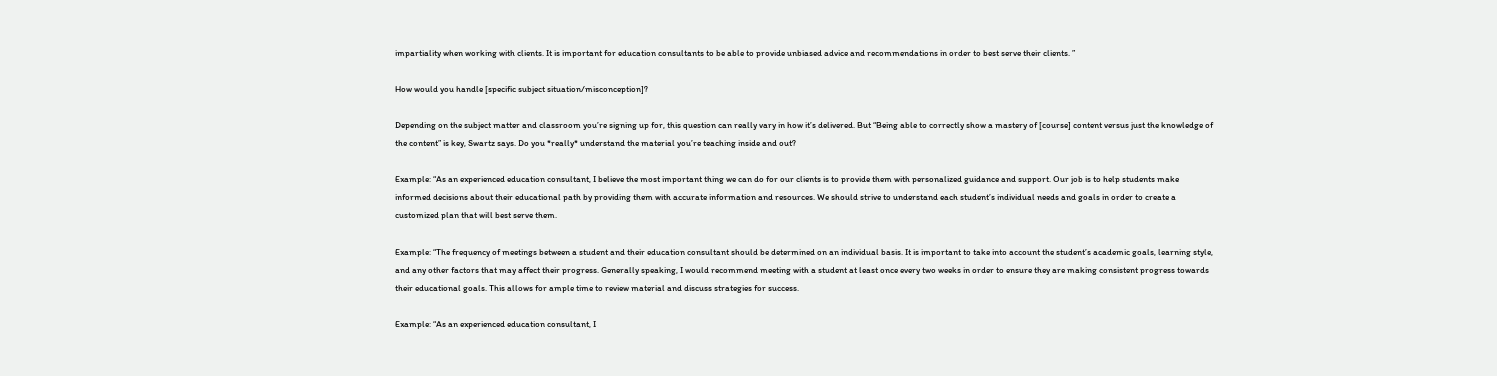impartiality when working with clients. It is important for education consultants to be able to provide unbiased advice and recommendations in order to best serve their clients. ”

How would you handle [specific subject situation/misconception]?

Depending on the subject matter and classroom you’re signing up for, this question can really vary in how it’s delivered. But “Being able to correctly show a mastery of [course] content versus just the knowledge of the content” is key, Swartz says. Do you *really* understand the material you’re teaching inside and out?

Example: “As an experienced education consultant, I believe the most important thing we can do for our clients is to provide them with personalized guidance and support. Our job is to help students make informed decisions about their educational path by providing them with accurate information and resources. We should strive to understand each student’s individual needs and goals in order to create a customized plan that will best serve them.

Example: “The frequency of meetings between a student and their education consultant should be determined on an individual basis. It is important to take into account the student’s academic goals, learning style, and any other factors that may affect their progress. Generally speaking, I would recommend meeting with a student at least once every two weeks in order to ensure they are making consistent progress towards their educational goals. This allows for ample time to review material and discuss strategies for success.

Example: “As an experienced education consultant, I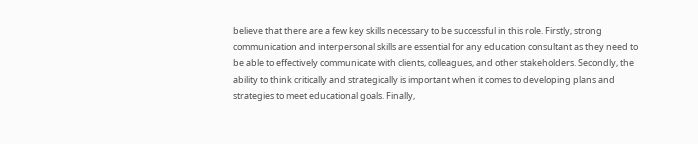believe that there are a few key skills necessary to be successful in this role. Firstly, strong communication and interpersonal skills are essential for any education consultant as they need to be able to effectively communicate with clients, colleagues, and other stakeholders. Secondly, the ability to think critically and strategically is important when it comes to developing plans and strategies to meet educational goals. Finally,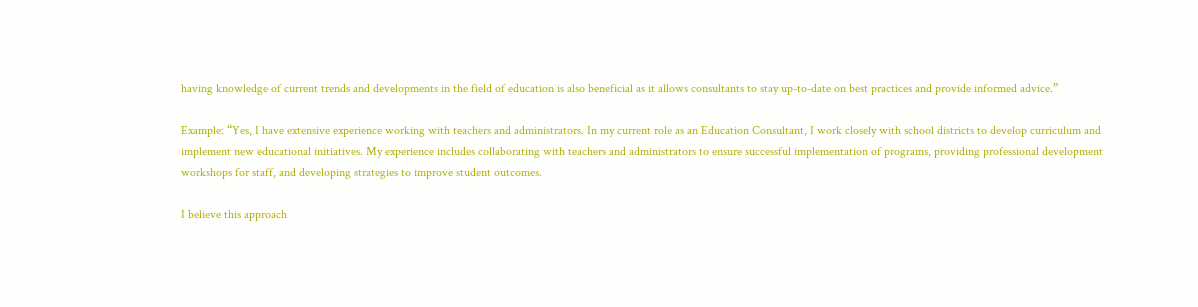having knowledge of current trends and developments in the field of education is also beneficial as it allows consultants to stay up-to-date on best practices and provide informed advice.”

Example: “Yes, I have extensive experience working with teachers and administrators. In my current role as an Education Consultant, I work closely with school districts to develop curriculum and implement new educational initiatives. My experience includes collaborating with teachers and administrators to ensure successful implementation of programs, providing professional development workshops for staff, and developing strategies to improve student outcomes.

I believe this approach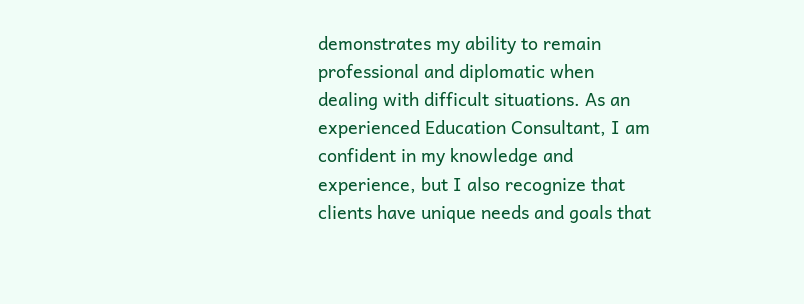demonstrates my ability to remain professional and diplomatic when dealing with difficult situations. As an experienced Education Consultant, I am confident in my knowledge and experience, but I also recognize that clients have unique needs and goals that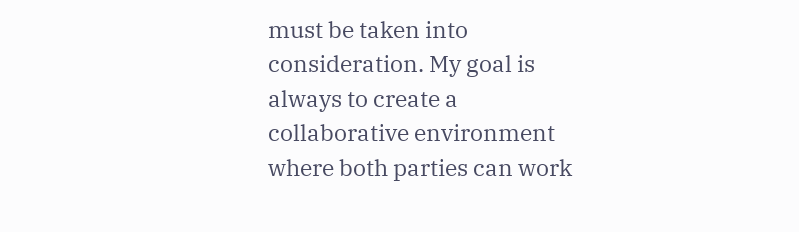must be taken into consideration. My goal is always to create a collaborative environment where both parties can work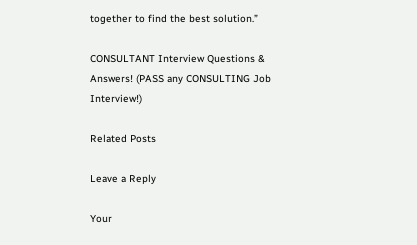together to find the best solution.”

CONSULTANT Interview Questions & Answers! (PASS any CONSULTING Job Interview!)

Related Posts

Leave a Reply

Your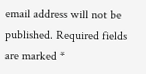email address will not be published. Required fields are marked *